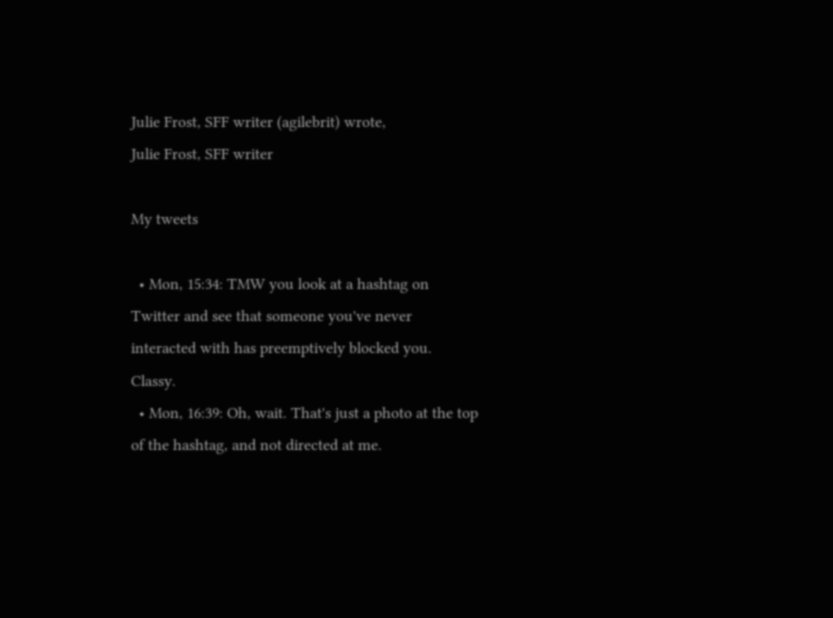Julie Frost, SFF writer (agilebrit) wrote,
Julie Frost, SFF writer

My tweets

  • Mon, 15:34: TMW you look at a hashtag on Twitter and see that someone you've never interacted with has preemptively blocked you. Classy.
  • Mon, 16:39: Oh, wait. That's just a photo at the top of the hashtag, and not directed at me.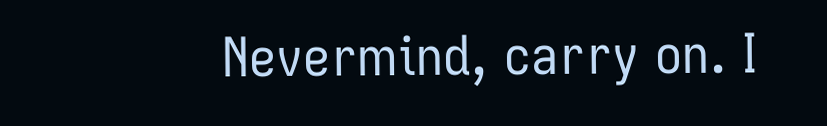Nevermind, carry on. I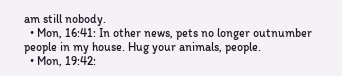am still nobody.
  • Mon, 16:41: In other news, pets no longer outnumber people in my house. Hug your animals, people.
  • Mon, 19:42: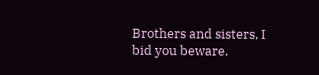Brothers and sisters, I bid you beware.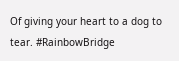Of giving your heart to a dog to tear. #RainbowBridge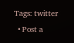Tags: twitter
  • Post a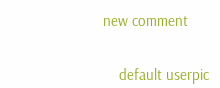new comment


    default userpic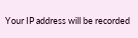Your IP address will be recorded